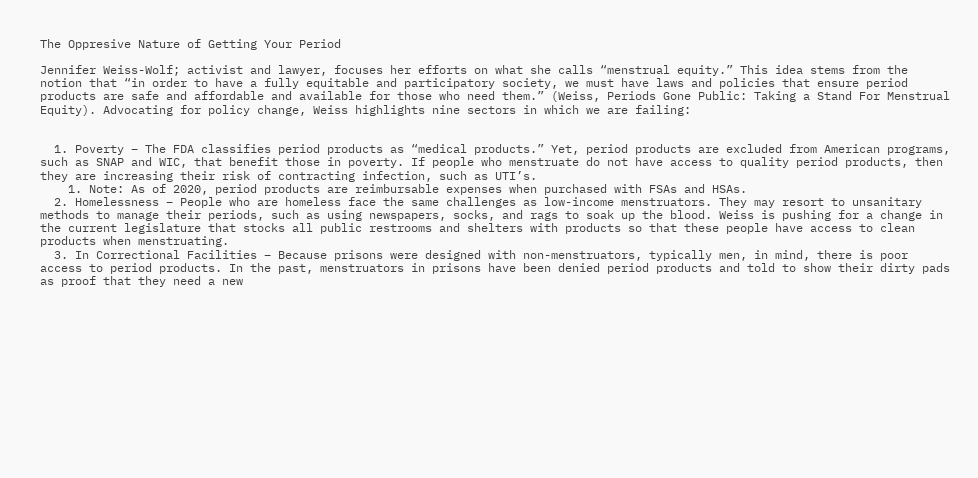The Oppresive Nature of Getting Your Period

Jennifer Weiss-Wolf; activist and lawyer, focuses her efforts on what she calls “menstrual equity.” This idea stems from the notion that “in order to have a fully equitable and participatory society, we must have laws and policies that ensure period products are safe and affordable and available for those who need them.” (Weiss, Periods Gone Public: Taking a Stand For Menstrual Equity). Advocating for policy change, Weiss highlights nine sectors in which we are failing:


  1. Poverty – The FDA classifies period products as “medical products.” Yet, period products are excluded from American programs, such as SNAP and WIC, that benefit those in poverty. If people who menstruate do not have access to quality period products, then they are increasing their risk of contracting infection, such as UTI’s.
    1. Note: As of 2020, period products are reimbursable expenses when purchased with FSAs and HSAs.
  2. Homelessness – People who are homeless face the same challenges as low-income menstruators. They may resort to unsanitary methods to manage their periods, such as using newspapers, socks, and rags to soak up the blood. Weiss is pushing for a change in the current legislature that stocks all public restrooms and shelters with products so that these people have access to clean products when menstruating.
  3. In Correctional Facilities – Because prisons were designed with non-menstruators, typically men, in mind, there is poor access to period products. In the past, menstruators in prisons have been denied period products and told to show their dirty pads as proof that they need a new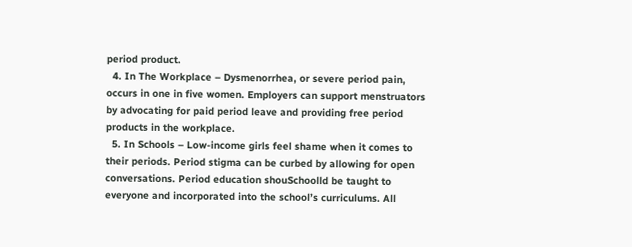period product.
  4. In The Workplace – Dysmenorrhea, or severe period pain, occurs in one in five women. Employers can support menstruators by advocating for paid period leave and providing free period products in the workplace.
  5. In Schools – Low-income girls feel shame when it comes to their periods. Period stigma can be curbed by allowing for open conversations. Period education shouSchoolld be taught to everyone and incorporated into the school’s curriculums. All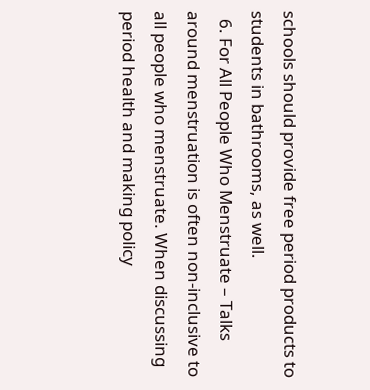schools should provide free period products to students in bathrooms, as well.
  6. For All People Who Menstruate – Talks around menstruation is often non-inclusive to all people who menstruate. When discussing period health and making policy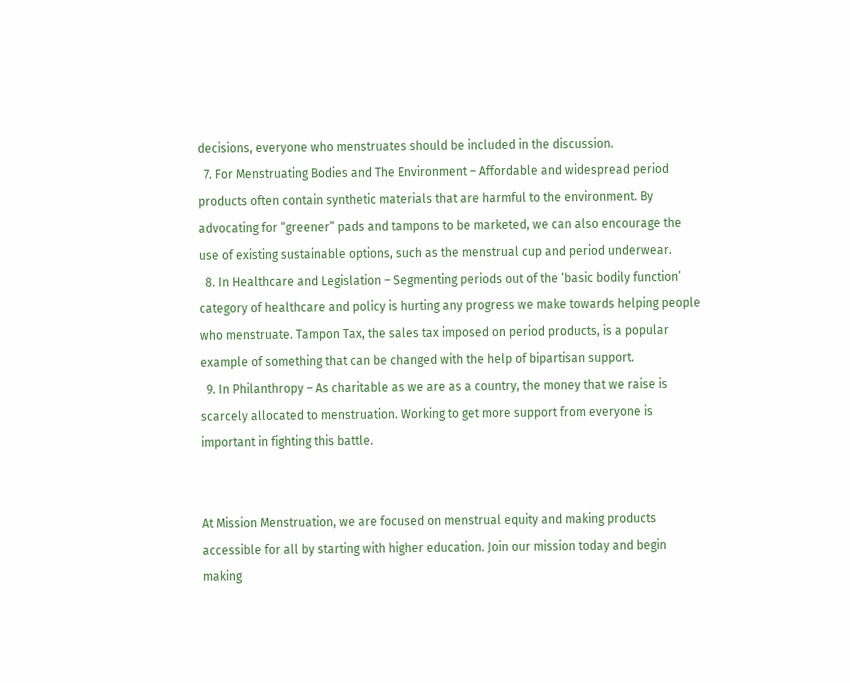decisions, everyone who menstruates should be included in the discussion.
  7. For Menstruating Bodies and The Environment – Affordable and widespread period products often contain synthetic materials that are harmful to the environment. By advocating for “greener” pads and tampons to be marketed, we can also encourage the use of existing sustainable options, such as the menstrual cup and period underwear.
  8. In Healthcare and Legislation – Segmenting periods out of the ‘basic bodily function’ category of healthcare and policy is hurting any progress we make towards helping people who menstruate. Tampon Tax, the sales tax imposed on period products, is a popular example of something that can be changed with the help of bipartisan support.
  9. In Philanthropy – As charitable as we are as a country, the money that we raise is scarcely allocated to menstruation. Working to get more support from everyone is important in fighting this battle.


At Mission Menstruation, we are focused on menstrual equity and making products accessible for all by starting with higher education. Join our mission today and begin making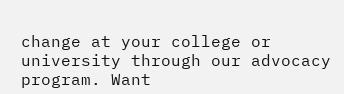change at your college or university through our advocacy program. Want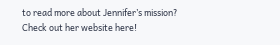to read more about Jennifer’s mission? Check out her website here!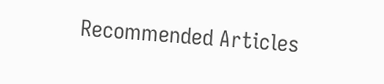Recommended Articles